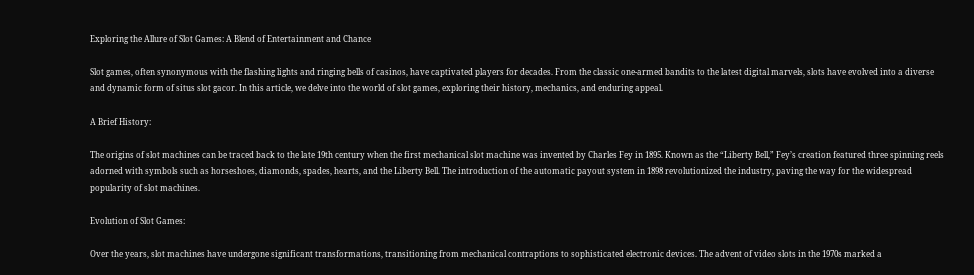Exploring the Allure of Slot Games: A Blend of Entertainment and Chance

Slot games, often synonymous with the flashing lights and ringing bells of casinos, have captivated players for decades. From the classic one-armed bandits to the latest digital marvels, slots have evolved into a diverse and dynamic form of situs slot gacor. In this article, we delve into the world of slot games, exploring their history, mechanics, and enduring appeal.

A Brief History:

The origins of slot machines can be traced back to the late 19th century when the first mechanical slot machine was invented by Charles Fey in 1895. Known as the “Liberty Bell,” Fey’s creation featured three spinning reels adorned with symbols such as horseshoes, diamonds, spades, hearts, and the Liberty Bell. The introduction of the automatic payout system in 1898 revolutionized the industry, paving the way for the widespread popularity of slot machines.

Evolution of Slot Games:

Over the years, slot machines have undergone significant transformations, transitioning from mechanical contraptions to sophisticated electronic devices. The advent of video slots in the 1970s marked a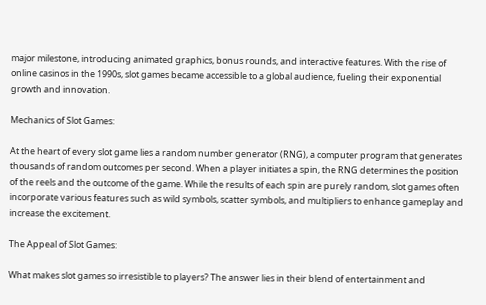major milestone, introducing animated graphics, bonus rounds, and interactive features. With the rise of online casinos in the 1990s, slot games became accessible to a global audience, fueling their exponential growth and innovation.

Mechanics of Slot Games:

At the heart of every slot game lies a random number generator (RNG), a computer program that generates thousands of random outcomes per second. When a player initiates a spin, the RNG determines the position of the reels and the outcome of the game. While the results of each spin are purely random, slot games often incorporate various features such as wild symbols, scatter symbols, and multipliers to enhance gameplay and increase the excitement.

The Appeal of Slot Games:

What makes slot games so irresistible to players? The answer lies in their blend of entertainment and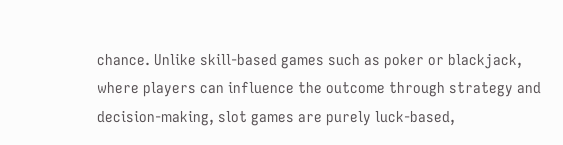chance. Unlike skill-based games such as poker or blackjack, where players can influence the outcome through strategy and decision-making, slot games are purely luck-based,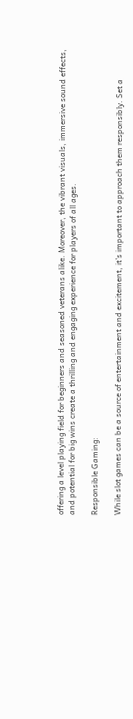offering a level playing field for beginners and seasoned veterans alike. Moreover, the vibrant visuals, immersive sound effects, and potential for big wins create a thrilling and engaging experience for players of all ages.

Responsible Gaming:

While slot games can be a source of entertainment and excitement, it’s important to approach them responsibly. Set a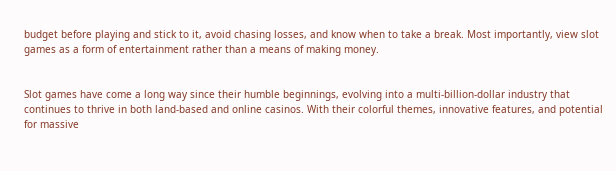budget before playing and stick to it, avoid chasing losses, and know when to take a break. Most importantly, view slot games as a form of entertainment rather than a means of making money.


Slot games have come a long way since their humble beginnings, evolving into a multi-billion-dollar industry that continues to thrive in both land-based and online casinos. With their colorful themes, innovative features, and potential for massive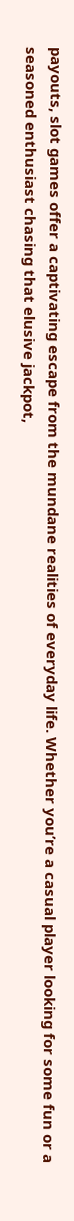payouts, slot games offer a captivating escape from the mundane realities of everyday life. Whether you’re a casual player looking for some fun or a seasoned enthusiast chasing that elusive jackpot,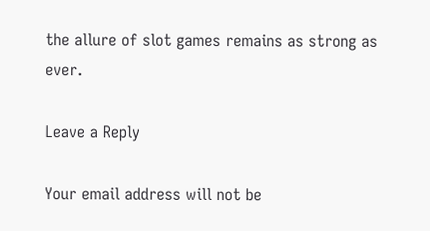the allure of slot games remains as strong as ever.

Leave a Reply

Your email address will not be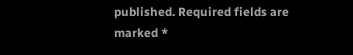published. Required fields are marked *